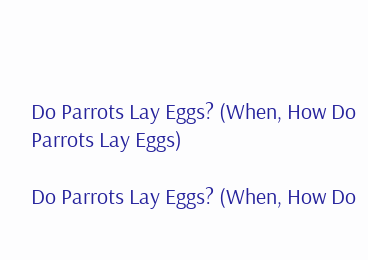Do Parrots Lay Eggs? (When, How Do Parrots Lay Eggs)

Do Parrots Lay Eggs? (When, How Do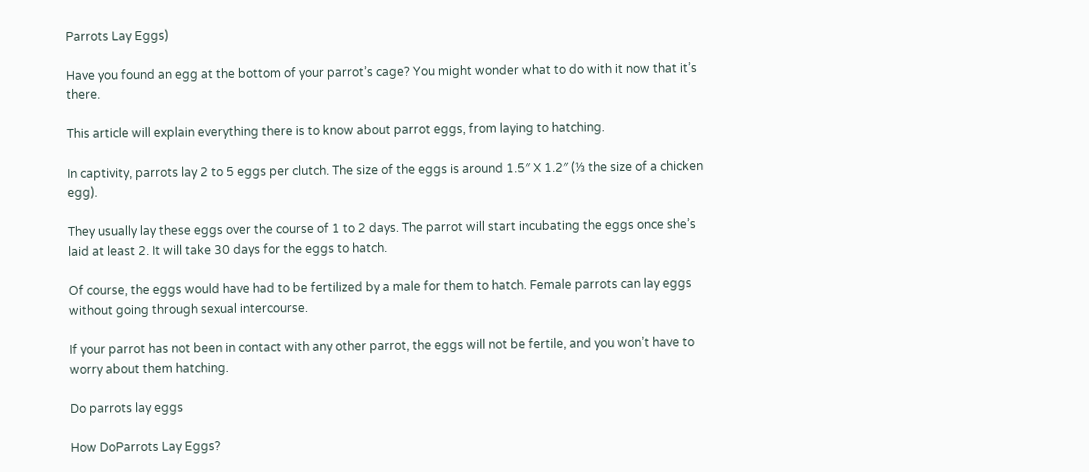Parrots Lay Eggs)

Have you found an egg at the bottom of your parrot’s cage? You might wonder what to do with it now that it’s there.

This article will explain everything there is to know about parrot eggs, from laying to hatching.

In captivity, parrots lay 2 to 5 eggs per clutch. The size of the eggs is around 1.5″ X 1.2″ (⅓ the size of a chicken egg).

They usually lay these eggs over the course of 1 to 2 days. The parrot will start incubating the eggs once she’s laid at least 2. It will take 30 days for the eggs to hatch.

Of course, the eggs would have had to be fertilized by a male for them to hatch. Female parrots can lay eggs without going through sexual intercourse.

If your parrot has not been in contact with any other parrot, the eggs will not be fertile, and you won’t have to worry about them hatching.

Do parrots lay eggs

How DoParrots Lay Eggs?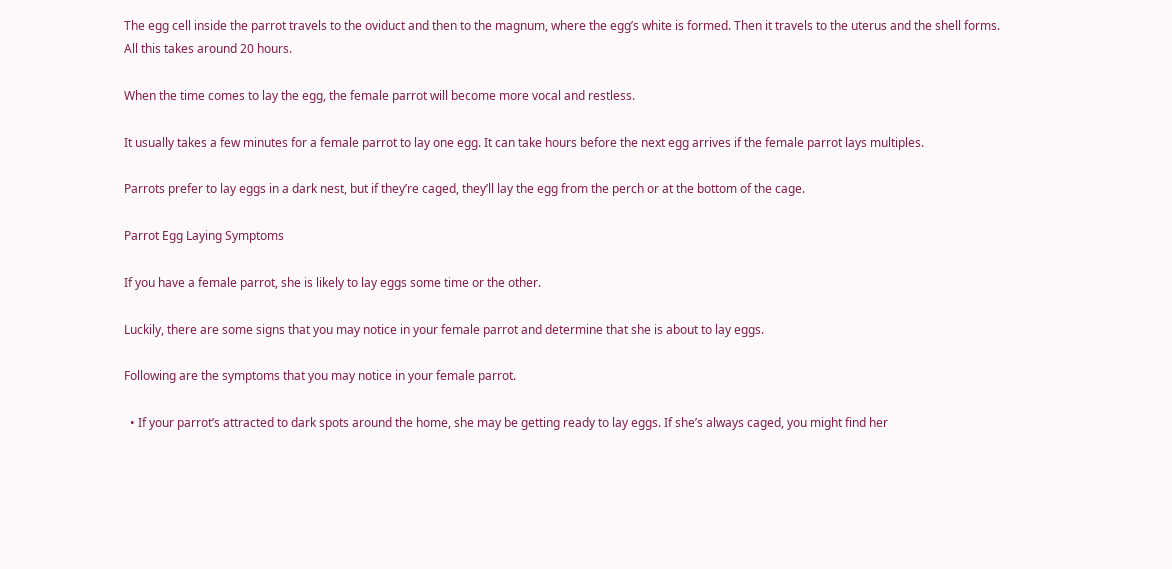The egg cell inside the parrot travels to the oviduct and then to the magnum, where the egg’s white is formed. Then it travels to the uterus and the shell forms. All this takes around 20 hours.

When the time comes to lay the egg, the female parrot will become more vocal and restless.

It usually takes a few minutes for a female parrot to lay one egg. It can take hours before the next egg arrives if the female parrot lays multiples.

Parrots prefer to lay eggs in a dark nest, but if they’re caged, they’ll lay the egg from the perch or at the bottom of the cage.

Parrot Egg Laying Symptoms

If you have a female parrot, she is likely to lay eggs some time or the other.

Luckily, there are some signs that you may notice in your female parrot and determine that she is about to lay eggs.

Following are the symptoms that you may notice in your female parrot.

  • If your parrot’s attracted to dark spots around the home, she may be getting ready to lay eggs. If she’s always caged, you might find her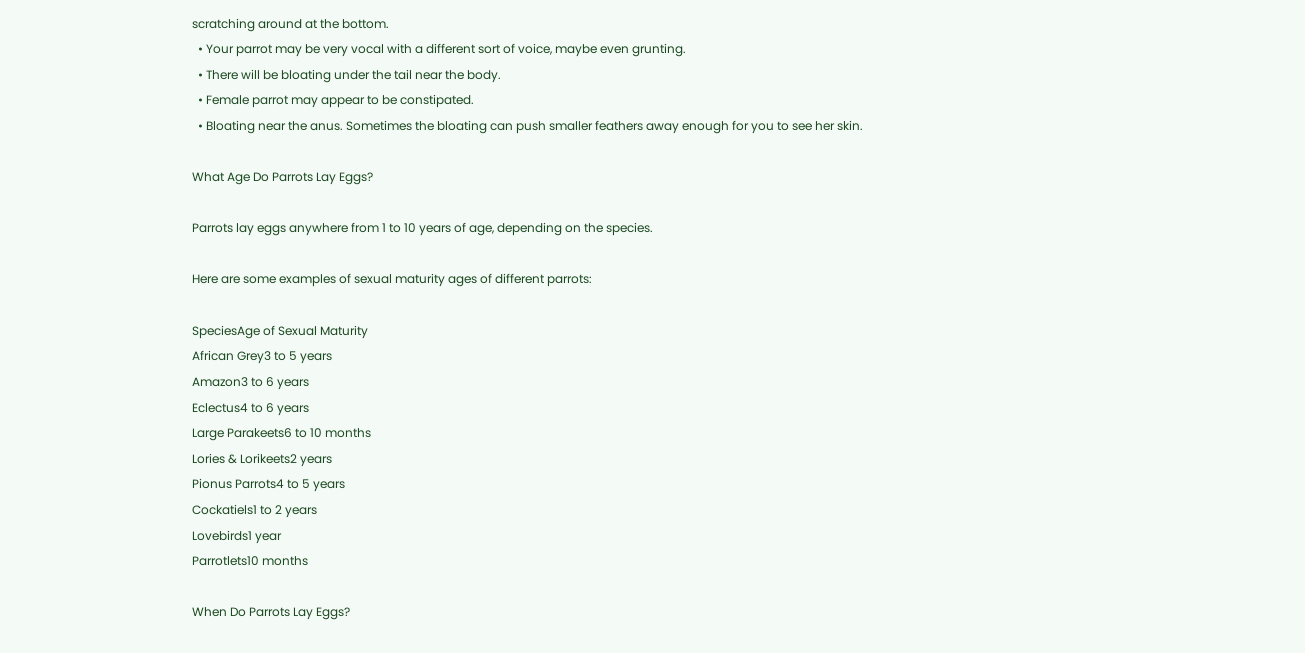scratching around at the bottom.
  • Your parrot may be very vocal with a different sort of voice, maybe even grunting.
  • There will be bloating under the tail near the body.
  • Female parrot may appear to be constipated.
  • Bloating near the anus. Sometimes the bloating can push smaller feathers away enough for you to see her skin.

What Age Do Parrots Lay Eggs?

Parrots lay eggs anywhere from 1 to 10 years of age, depending on the species.

Here are some examples of sexual maturity ages of different parrots:

SpeciesAge of Sexual Maturity
African Grey3 to 5 years
Amazon3 to 6 years
Eclectus4 to 6 years
Large Parakeets6 to 10 months
Lories & Lorikeets2 years
Pionus Parrots4 to 5 years
Cockatiels1 to 2 years
Lovebirds1 year
Parrotlets10 months

When Do Parrots Lay Eggs?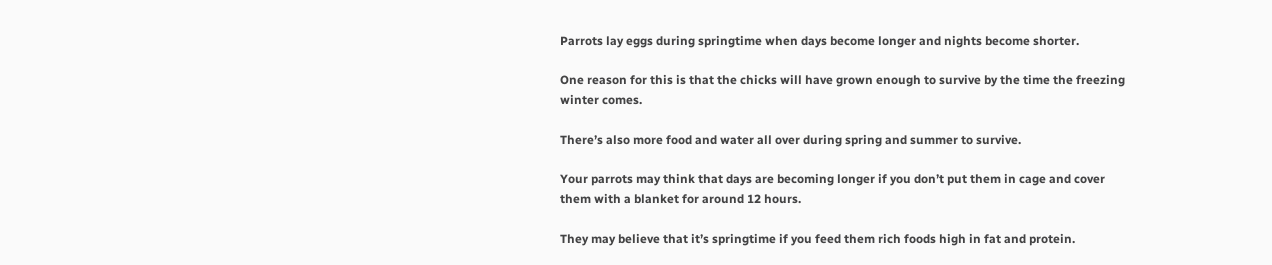Parrots lay eggs during springtime when days become longer and nights become shorter.

One reason for this is that the chicks will have grown enough to survive by the time the freezing winter comes.

There’s also more food and water all over during spring and summer to survive.

Your parrots may think that days are becoming longer if you don’t put them in cage and cover them with a blanket for around 12 hours.

They may believe that it’s springtime if you feed them rich foods high in fat and protein.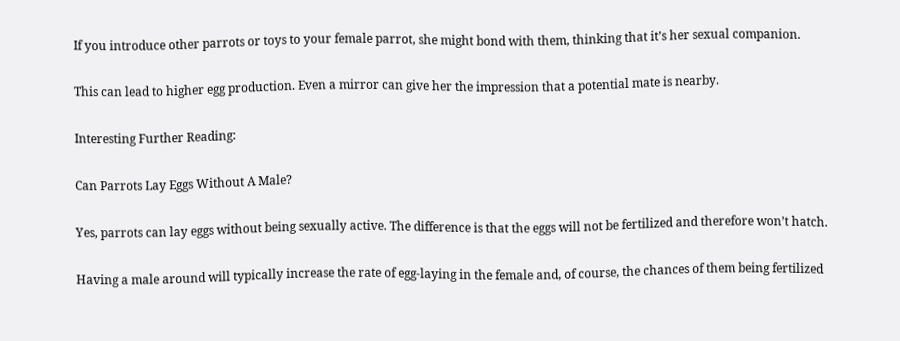If you introduce other parrots or toys to your female parrot, she might bond with them, thinking that it’s her sexual companion.

This can lead to higher egg production. Even a mirror can give her the impression that a potential mate is nearby.

Interesting Further Reading:

Can Parrots Lay Eggs Without A Male?

Yes, parrots can lay eggs without being sexually active. The difference is that the eggs will not be fertilized and therefore won’t hatch.

Having a male around will typically increase the rate of egg-laying in the female and, of course, the chances of them being fertilized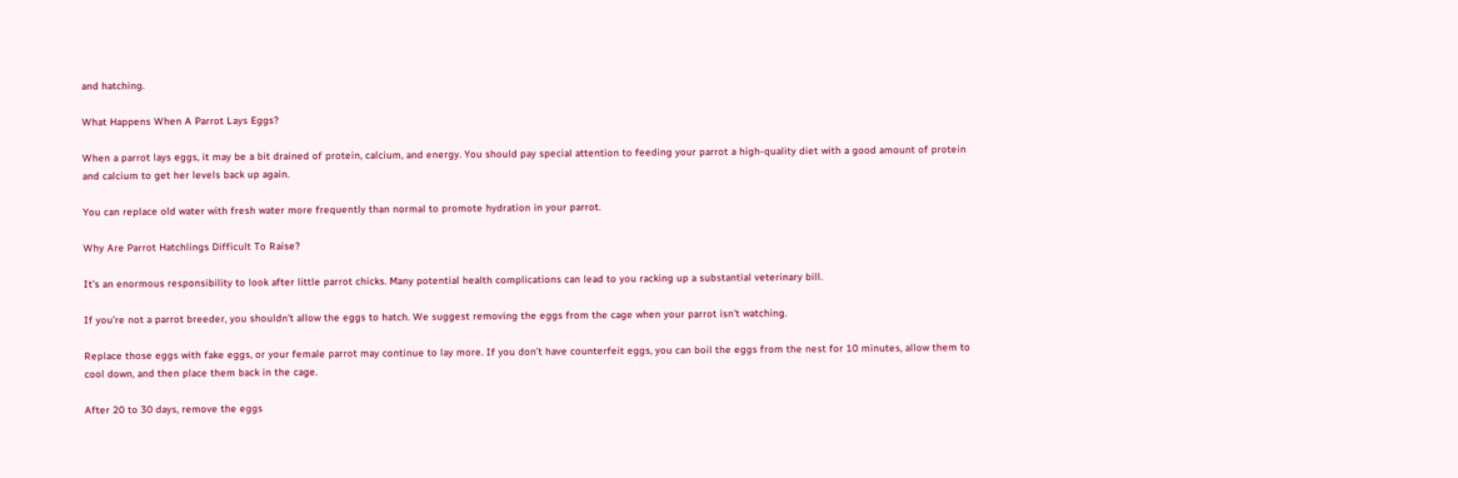and hatching.

What Happens When A Parrot Lays Eggs?

When a parrot lays eggs, it may be a bit drained of protein, calcium, and energy. You should pay special attention to feeding your parrot a high-quality diet with a good amount of protein and calcium to get her levels back up again.

You can replace old water with fresh water more frequently than normal to promote hydration in your parrot.

Why Are Parrot Hatchlings Difficult To Raise?

It’s an enormous responsibility to look after little parrot chicks. Many potential health complications can lead to you racking up a substantial veterinary bill.

If you’re not a parrot breeder, you shouldn’t allow the eggs to hatch. We suggest removing the eggs from the cage when your parrot isn’t watching.

Replace those eggs with fake eggs, or your female parrot may continue to lay more. If you don’t have counterfeit eggs, you can boil the eggs from the nest for 10 minutes, allow them to cool down, and then place them back in the cage.

After 20 to 30 days, remove the eggs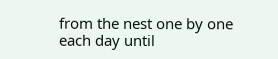from the nest one by one each day until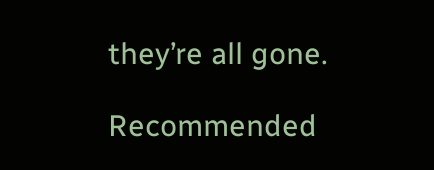they’re all gone.

Recommended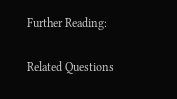Further Reading:

Related Questions